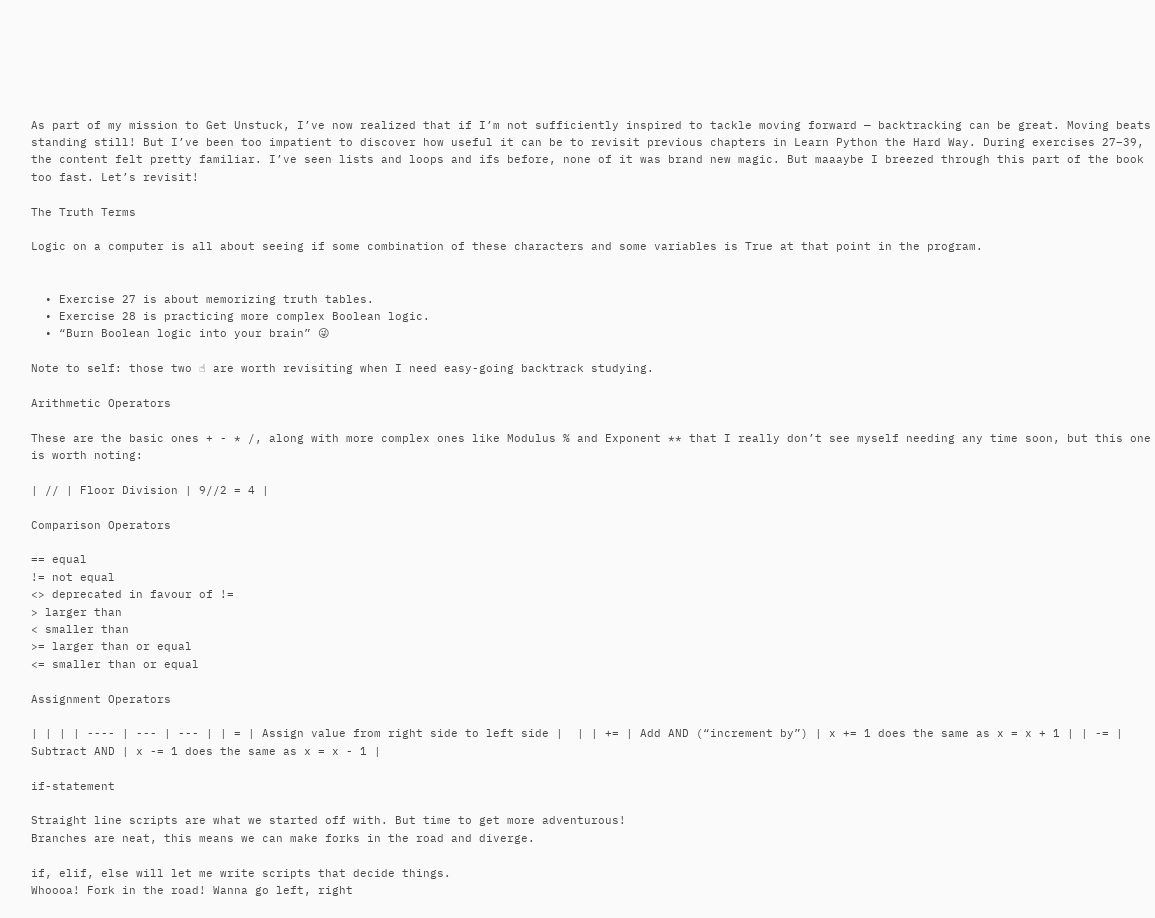As part of my mission to Get Unstuck, I’ve now realized that if I’m not sufficiently inspired to tackle moving forward — backtracking can be great. Moving beats standing still! But I’ve been too impatient to discover how useful it can be to revisit previous chapters in Learn Python the Hard Way. During exercises 27–39, the content felt pretty familiar. I’ve seen lists and loops and ifs before, none of it was brand new magic. But maaaybe I breezed through this part of the book too fast. Let’s revisit!

The Truth Terms

Logic on a computer is all about seeing if some combination of these characters and some variables is True at that point in the program.


  • Exercise 27 is about memorizing truth tables.
  • Exercise 28 is practicing more complex Boolean logic.
  • “Burn Boolean logic into your brain” 😜

Note to self: those two ☝ are worth revisiting when I need easy-going backtrack studying.

Arithmetic Operators

These are the basic ones + - * /, along with more complex ones like Modulus % and Exponent ** that I really don’t see myself needing any time soon, but this one is worth noting:

| // | Floor Division | 9//2 = 4 |

Comparison Operators

== equal
!= not equal
<> deprecated in favour of !=
> larger than
< smaller than
>= larger than or equal
<= smaller than or equal

Assignment Operators

| | | | ---- | --- | --- | | = | Assign value from right side to left side |  | | += | Add AND (“increment by”) | x += 1 does the same as x = x + 1 | | -= | Subtract AND | x -= 1 does the same as x = x - 1 |

if-statement

Straight line scripts are what we started off with. But time to get more adventurous!
Branches are neat, this means we can make forks in the road and diverge.

if, elif, else will let me write scripts that decide things.
Whoooa! Fork in the road! Wanna go left, right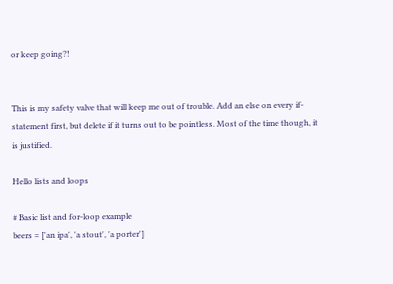or keep going?!


This is my safety valve that will keep me out of trouble. Add an else on every if-statement first, but delete if it turns out to be pointless. Most of the time though, it is justified.

Hello lists and loops

# Basic list and for-loop example
beers = ['an ipa', 'a stout', 'a porter']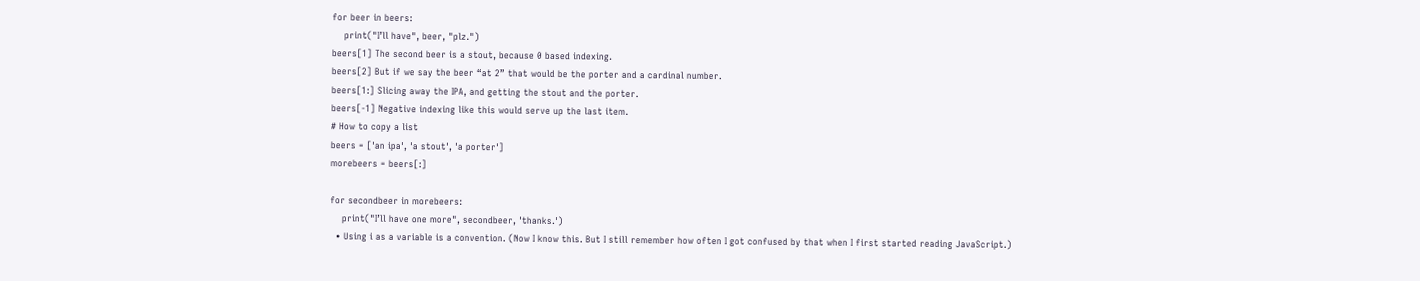for beer in beers:
    print("I’ll have", beer, "plz.")
beers[1] The second beer is a stout, because 0 based indexing.
beers[2] But if we say the beer “at 2” that would be the porter and a cardinal number.
beers[1:] Slicing away the IPA, and getting the stout and the porter.
beers[-1] Negative indexing like this would serve up the last item.
# How to copy a list
beers = ['an ipa', 'a stout', 'a porter']
morebeers = beers[:]

for secondbeer in morebeers:
    print("I’ll have one more", secondbeer, 'thanks.')
  • Using i as a variable is a convention. (Now I know this. But I still remember how often I got confused by that when I first started reading JavaScript.)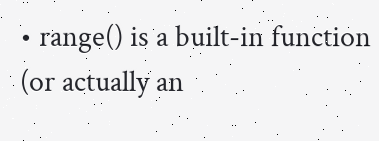• range() is a built-in function (or actually an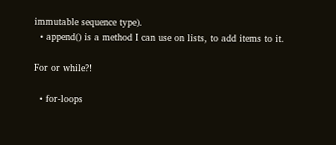immutable sequence type).
  • append() is a method I can use on lists, to add items to it.

For or while?!

  • for-loops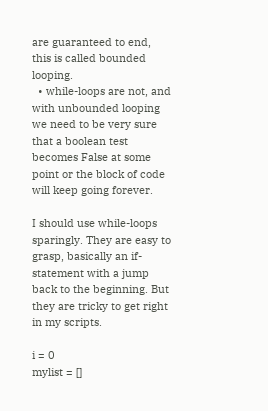are guaranteed to end, this is called bounded looping.
  • while-loops are not, and with unbounded looping we need to be very sure that a boolean test becomes False at some point or the block of code will keep going forever.

I should use while-loops sparingly. They are easy to grasp, basically an if-statement with a jump back to the beginning. But they are tricky to get right in my scripts.

i = 0
mylist = []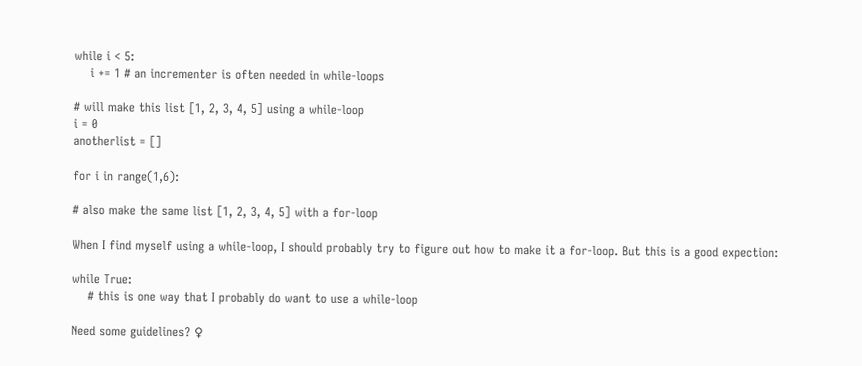while i < 5:
    i += 1 # an incrementer is often needed in while-loops

# will make this list [1, 2, 3, 4, 5] using a while-loop
i = 0
anotherlist = []

for i in range(1,6):

# also make the same list [1, 2, 3, 4, 5] with a for-loop

When I find myself using a while-loop, I should probably try to figure out how to make it a for-loop. But this is a good expection:

while True:
    # this is one way that I probably do want to use a while-loop

Need some guidelines? ♀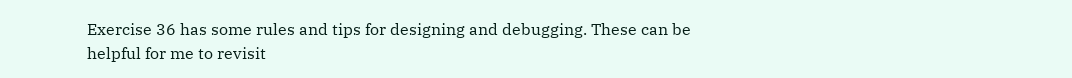Exercise 36 has some rules and tips for designing and debugging. These can be helpful for me to revisit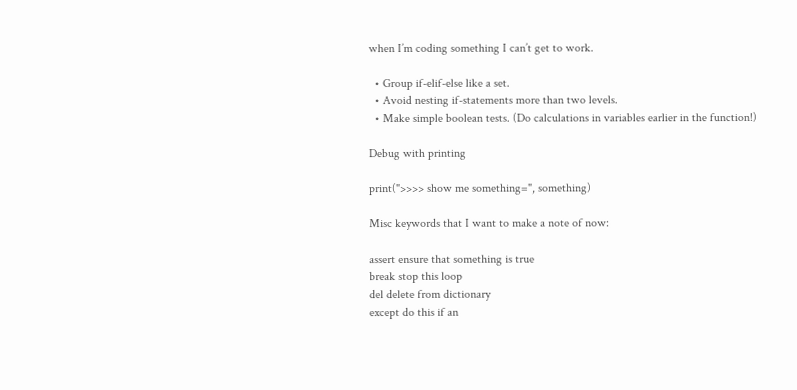when I’m coding something I can’t get to work.

  • Group if-elif-else like a set.
  • Avoid nesting if-statements more than two levels.
  • Make simple boolean tests. (Do calculations in variables earlier in the function!)

Debug with printing

print(">>>> show me something=", something)

Misc keywords that I want to make a note of now:

assert ensure that something is true
break stop this loop
del delete from dictionary
except do this if an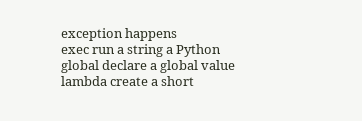exception happens
exec run a string a Python
global declare a global value
lambda create a short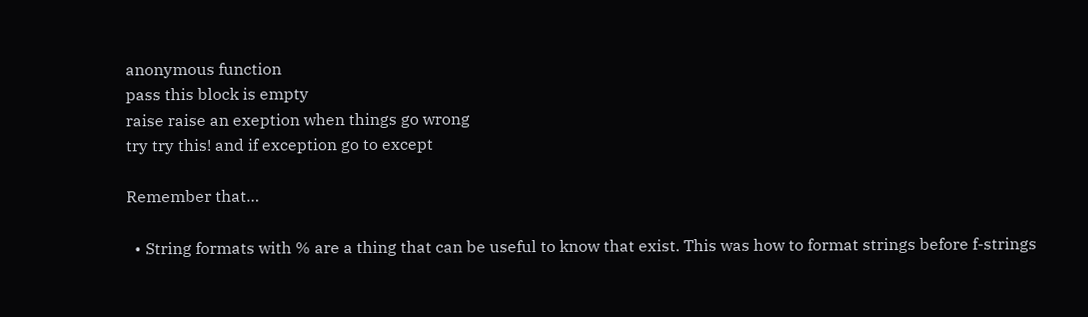anonymous function
pass this block is empty
raise raise an exeption when things go wrong
try try this! and if exception go to except

Remember that…

  • String formats with % are a thing that can be useful to know that exist. This was how to format strings before f-strings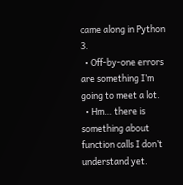came along in Python 3.
  • Off-by-one errors are something I’m going to meet a lot.
  • Hm… there is something about function calls I don’t understand yet.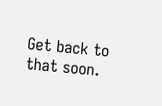Get back to that soon.